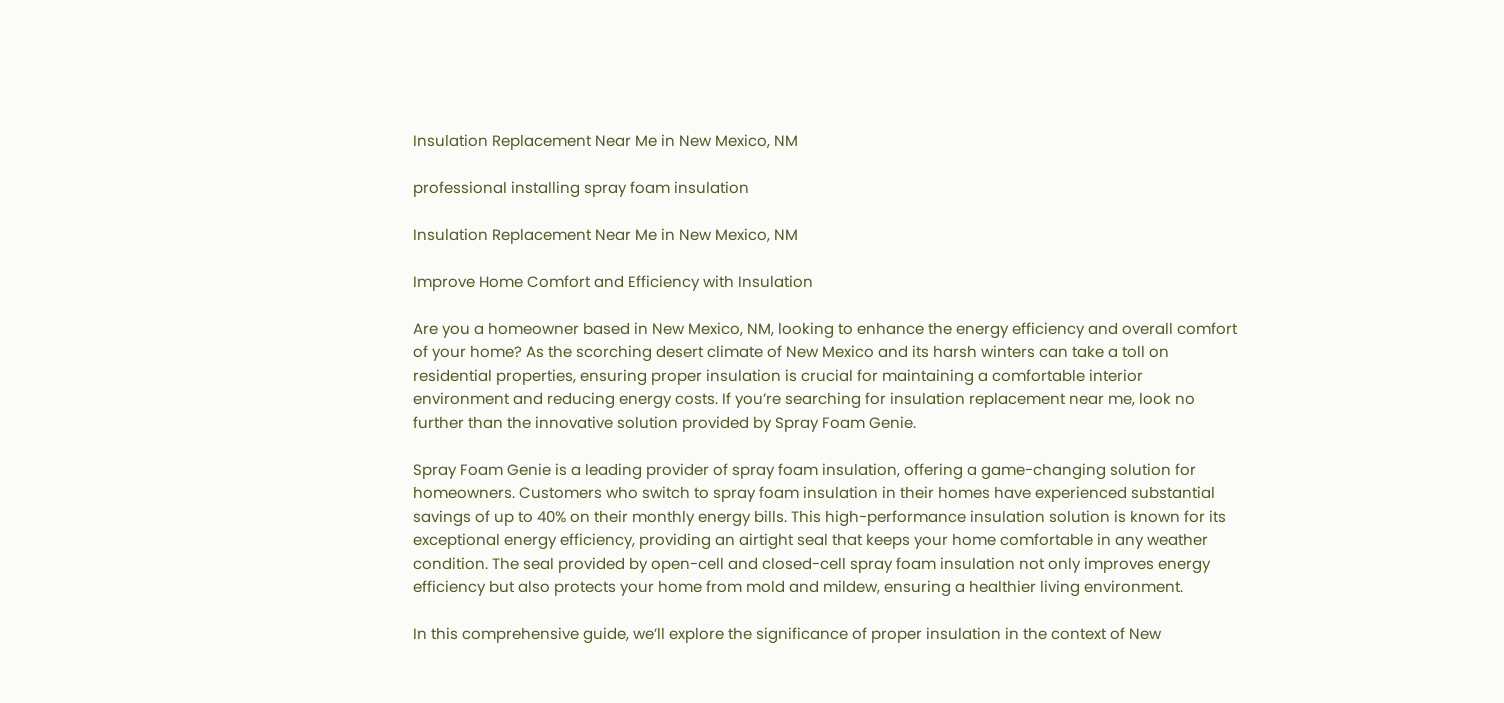Insulation Replacement Near Me in New Mexico, NM

professional installing spray foam insulation

Insulation Replacement Near Me in New Mexico, NM

Improve Home Comfort and Efficiency with Insulation

Are you a homeowner based in New Mexico, NM, looking to enhance the energy efficiency and overall comfort of your home? As the scorching desert climate of New Mexico and its harsh winters can take a toll on residential properties, ensuring proper insulation is crucial for maintaining a comfortable interior environment and reducing energy costs. If you’re searching for insulation replacement near me, look no further than the innovative solution provided by Spray Foam Genie.

Spray Foam Genie is a leading provider of spray foam insulation, offering a game-changing solution for homeowners. Customers who switch to spray foam insulation in their homes have experienced substantial savings of up to 40% on their monthly energy bills. This high-performance insulation solution is known for its exceptional energy efficiency, providing an airtight seal that keeps your home comfortable in any weather condition. The seal provided by open-cell and closed-cell spray foam insulation not only improves energy efficiency but also protects your home from mold and mildew, ensuring a healthier living environment.

In this comprehensive guide, we’ll explore the significance of proper insulation in the context of New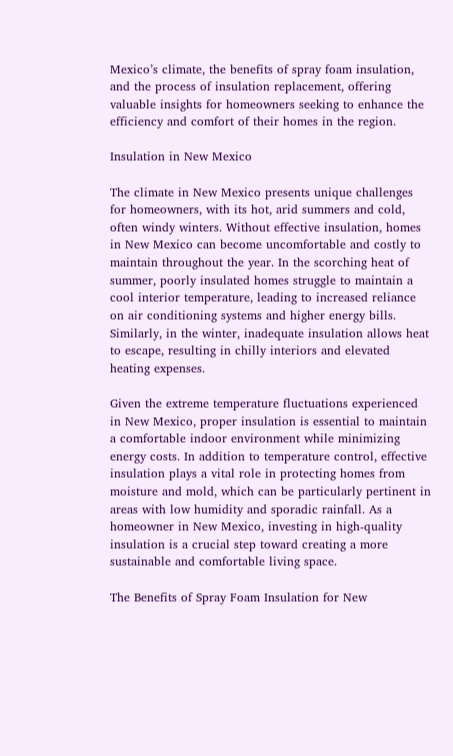Mexico’s climate, the benefits of spray foam insulation, and the process of insulation replacement, offering valuable insights for homeowners seeking to enhance the efficiency and comfort of their homes in the region.

Insulation in New Mexico

The climate in New Mexico presents unique challenges for homeowners, with its hot, arid summers and cold, often windy winters. Without effective insulation, homes in New Mexico can become uncomfortable and costly to maintain throughout the year. In the scorching heat of summer, poorly insulated homes struggle to maintain a cool interior temperature, leading to increased reliance on air conditioning systems and higher energy bills. Similarly, in the winter, inadequate insulation allows heat to escape, resulting in chilly interiors and elevated heating expenses.

Given the extreme temperature fluctuations experienced in New Mexico, proper insulation is essential to maintain a comfortable indoor environment while minimizing energy costs. In addition to temperature control, effective insulation plays a vital role in protecting homes from moisture and mold, which can be particularly pertinent in areas with low humidity and sporadic rainfall. As a homeowner in New Mexico, investing in high-quality insulation is a crucial step toward creating a more sustainable and comfortable living space.

The Benefits of Spray Foam Insulation for New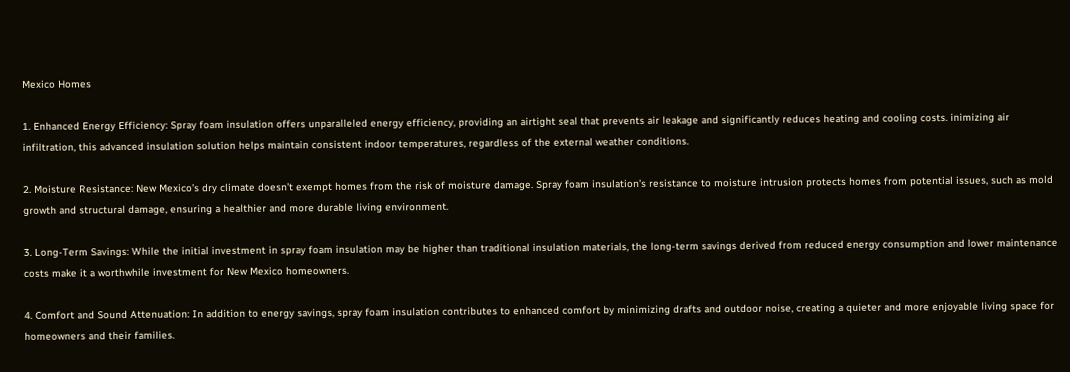Mexico Homes

1. Enhanced Energy Efficiency: Spray foam insulation offers unparalleled energy efficiency, providing an airtight seal that prevents air leakage and significantly reduces heating and cooling costs. inimizing air infiltration, this advanced insulation solution helps maintain consistent indoor temperatures, regardless of the external weather conditions.

2. Moisture Resistance: New Mexico’s dry climate doesn’t exempt homes from the risk of moisture damage. Spray foam insulation’s resistance to moisture intrusion protects homes from potential issues, such as mold growth and structural damage, ensuring a healthier and more durable living environment.

3. Long-Term Savings: While the initial investment in spray foam insulation may be higher than traditional insulation materials, the long-term savings derived from reduced energy consumption and lower maintenance costs make it a worthwhile investment for New Mexico homeowners.

4. Comfort and Sound Attenuation: In addition to energy savings, spray foam insulation contributes to enhanced comfort by minimizing drafts and outdoor noise, creating a quieter and more enjoyable living space for homeowners and their families.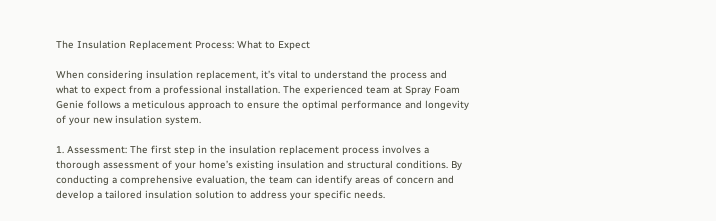The Insulation Replacement Process: What to Expect

When considering insulation replacement, it’s vital to understand the process and what to expect from a professional installation. The experienced team at Spray Foam Genie follows a meticulous approach to ensure the optimal performance and longevity of your new insulation system.

1. Assessment: The first step in the insulation replacement process involves a thorough assessment of your home’s existing insulation and structural conditions. By conducting a comprehensive evaluation, the team can identify areas of concern and develop a tailored insulation solution to address your specific needs.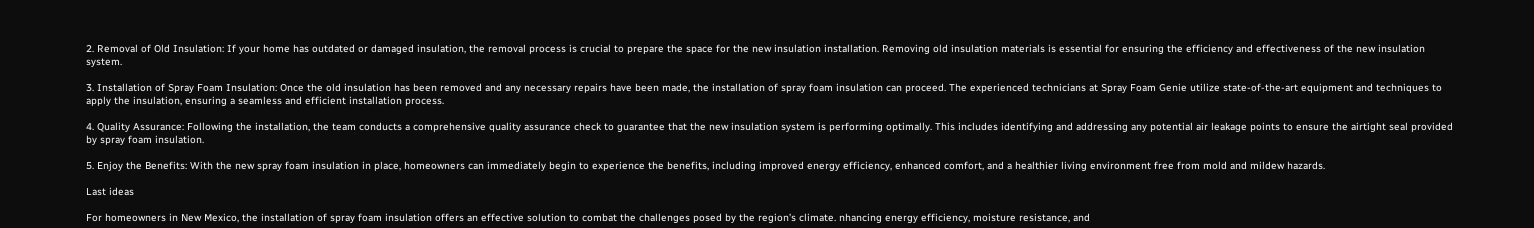2. Removal of Old Insulation: If your home has outdated or damaged insulation, the removal process is crucial to prepare the space for the new insulation installation. Removing old insulation materials is essential for ensuring the efficiency and effectiveness of the new insulation system.

3. Installation of Spray Foam Insulation: Once the old insulation has been removed and any necessary repairs have been made, the installation of spray foam insulation can proceed. The experienced technicians at Spray Foam Genie utilize state-of-the-art equipment and techniques to apply the insulation, ensuring a seamless and efficient installation process.

4. Quality Assurance: Following the installation, the team conducts a comprehensive quality assurance check to guarantee that the new insulation system is performing optimally. This includes identifying and addressing any potential air leakage points to ensure the airtight seal provided by spray foam insulation.

5. Enjoy the Benefits: With the new spray foam insulation in place, homeowners can immediately begin to experience the benefits, including improved energy efficiency, enhanced comfort, and a healthier living environment free from mold and mildew hazards.

Last ideas

For homeowners in New Mexico, the installation of spray foam insulation offers an effective solution to combat the challenges posed by the region’s climate. nhancing energy efficiency, moisture resistance, and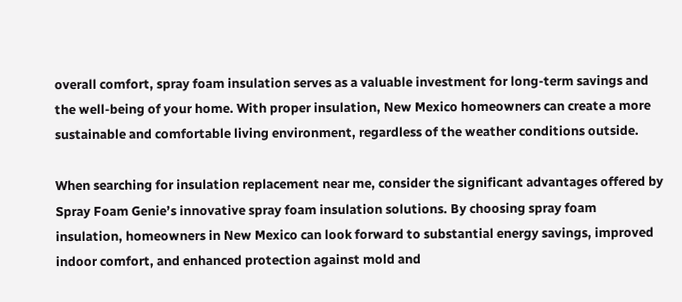overall comfort, spray foam insulation serves as a valuable investment for long-term savings and the well-being of your home. With proper insulation, New Mexico homeowners can create a more sustainable and comfortable living environment, regardless of the weather conditions outside.

When searching for insulation replacement near me, consider the significant advantages offered by Spray Foam Genie’s innovative spray foam insulation solutions. By choosing spray foam insulation, homeowners in New Mexico can look forward to substantial energy savings, improved indoor comfort, and enhanced protection against mold and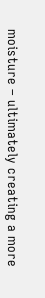moisture – ultimately creating a more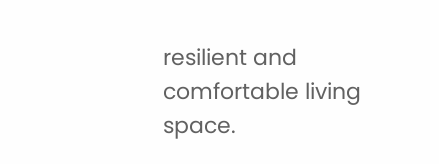resilient and comfortable living space.